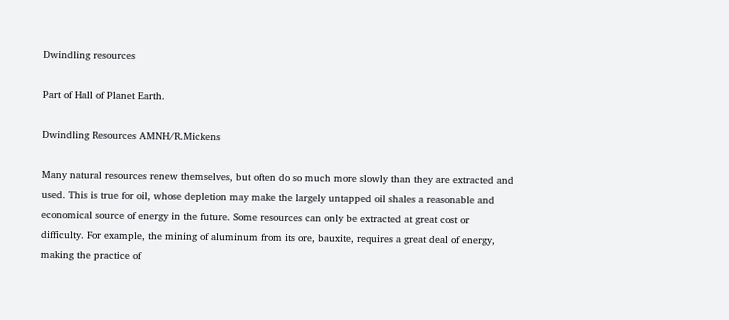Dwindling resources

Part of Hall of Planet Earth.

Dwindling Resources AMNH/R.Mickens

Many natural resources renew themselves, but often do so much more slowly than they are extracted and used. This is true for oil, whose depletion may make the largely untapped oil shales a reasonable and economical source of energy in the future. Some resources can only be extracted at great cost or difficulty. For example, the mining of aluminum from its ore, bauxite, requires a great deal of energy, making the practice of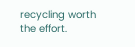recycling worth the effort.